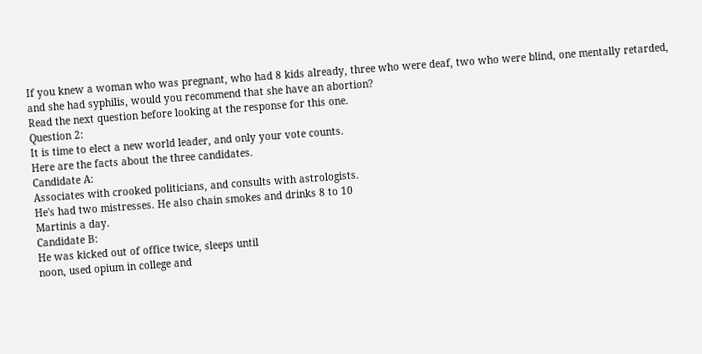If you knew a woman who was pregnant, who had 8 kids already, three who were deaf, two who were blind, one mentally retarded, and she had syphilis, would you recommend that she have an abortion?
Read the next question before looking at the response for this one.
Question 2:
It is time to elect a new world leader, and only your vote counts.
Here are the facts about the three candidates.
Candidate A:
Associates with crooked politicians, and consults with astrologists.
He's had two mistresses. He also chain smokes and drinks 8 to 10
Martinis a day.
Candidate B:
He was kicked out of office twice, sleeps until
noon, used opium in college and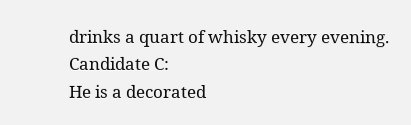drinks a quart of whisky every evening.
Candidate C:
He is a decorated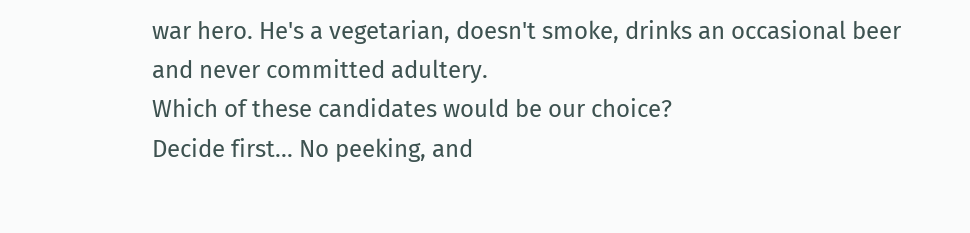war hero. He's a vegetarian, doesn't smoke, drinks an occasional beer and never committed adultery.
Which of these candidates would be our choice?
Decide first... No peeking, and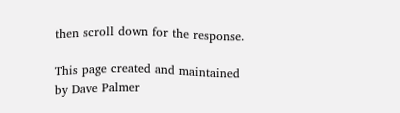then scroll down for the response.

This page created and maintained by Dave Palmer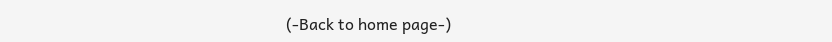(-Back to home page-)